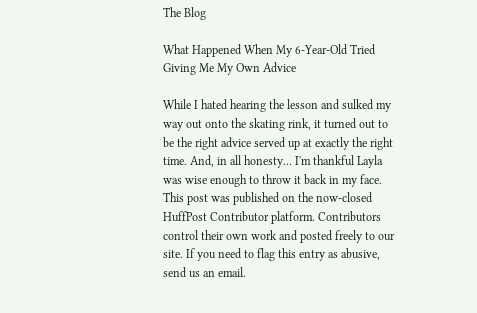The Blog

What Happened When My 6-Year-Old Tried Giving Me My Own Advice

While I hated hearing the lesson and sulked my way out onto the skating rink, it turned out to be the right advice served up at exactly the right time. And, in all honesty... I'm thankful Layla was wise enough to throw it back in my face.
This post was published on the now-closed HuffPost Contributor platform. Contributors control their own work and posted freely to our site. If you need to flag this entry as abusive, send us an email.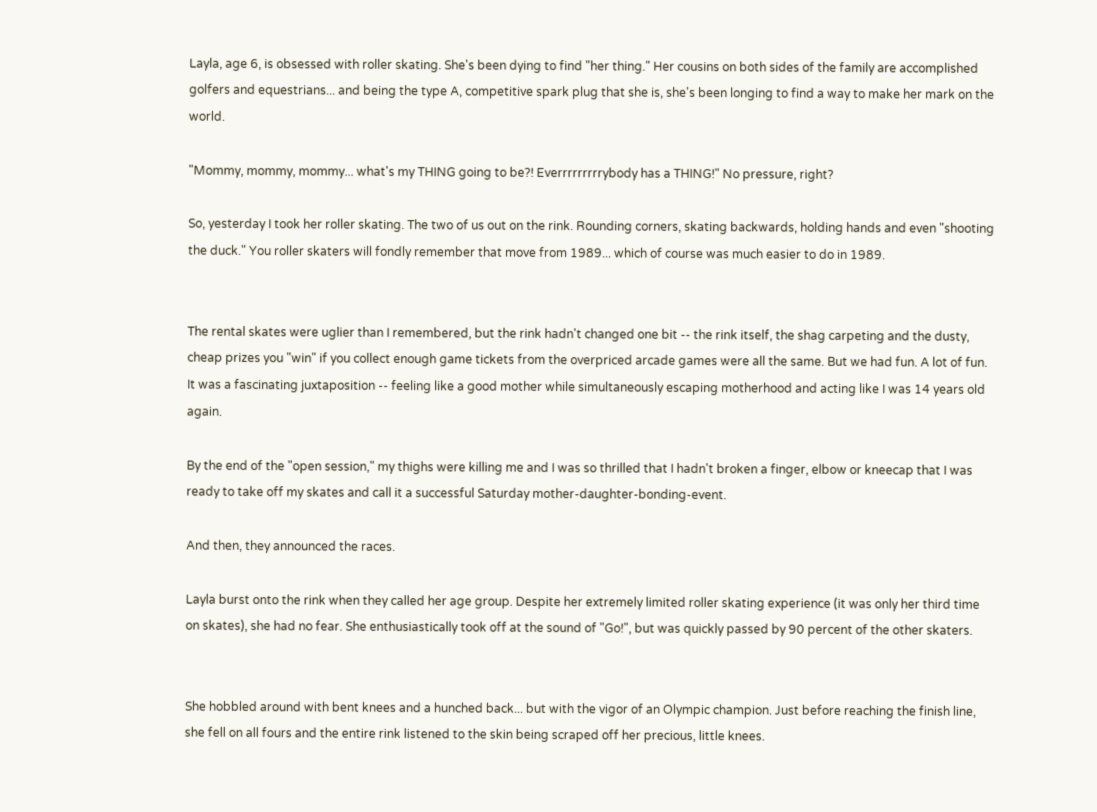Layla, age 6, is obsessed with roller skating. She's been dying to find "her thing." Her cousins on both sides of the family are accomplished golfers and equestrians... and being the type A, competitive spark plug that she is, she's been longing to find a way to make her mark on the world.

"Mommy, mommy, mommy... what's my THING going to be?! Everrrrrrrrrybody has a THING!" No pressure, right?

So, yesterday I took her roller skating. The two of us out on the rink. Rounding corners, skating backwards, holding hands and even "shooting the duck." You roller skaters will fondly remember that move from 1989... which of course was much easier to do in 1989.


The rental skates were uglier than I remembered, but the rink hadn't changed one bit -- the rink itself, the shag carpeting and the dusty, cheap prizes you "win" if you collect enough game tickets from the overpriced arcade games were all the same. But we had fun. A lot of fun. It was a fascinating juxtaposition -- feeling like a good mother while simultaneously escaping motherhood and acting like I was 14 years old again.

By the end of the "open session," my thighs were killing me and I was so thrilled that I hadn't broken a finger, elbow or kneecap that I was ready to take off my skates and call it a successful Saturday mother-daughter-bonding-event.

And then, they announced the races.

Layla burst onto the rink when they called her age group. Despite her extremely limited roller skating experience (it was only her third time on skates), she had no fear. She enthusiastically took off at the sound of "Go!", but was quickly passed by 90 percent of the other skaters.


She hobbled around with bent knees and a hunched back... but with the vigor of an Olympic champion. Just before reaching the finish line, she fell on all fours and the entire rink listened to the skin being scraped off her precious, little knees.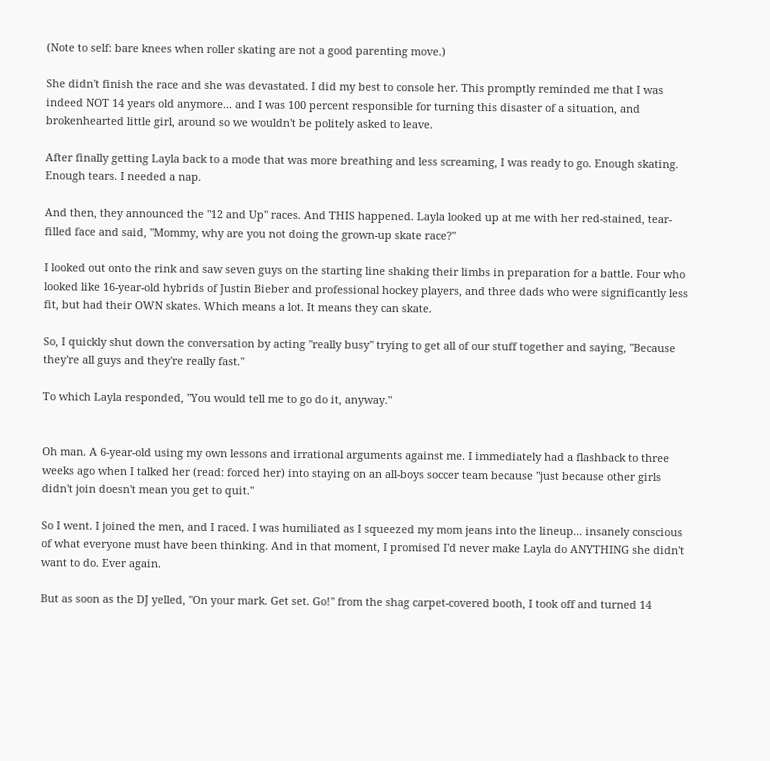(Note to self: bare knees when roller skating are not a good parenting move.)

She didn't finish the race and she was devastated. I did my best to console her. This promptly reminded me that I was indeed NOT 14 years old anymore... and I was 100 percent responsible for turning this disaster of a situation, and brokenhearted little girl, around so we wouldn't be politely asked to leave.

After finally getting Layla back to a mode that was more breathing and less screaming, I was ready to go. Enough skating. Enough tears. I needed a nap.

And then, they announced the "12 and Up" races. And THIS happened. Layla looked up at me with her red-stained, tear-filled face and said, "Mommy, why are you not doing the grown-up skate race?"

I looked out onto the rink and saw seven guys on the starting line shaking their limbs in preparation for a battle. Four who looked like 16-year-old hybrids of Justin Bieber and professional hockey players, and three dads who were significantly less fit, but had their OWN skates. Which means a lot. It means they can skate.

So, I quickly shut down the conversation by acting "really busy" trying to get all of our stuff together and saying, "Because they're all guys and they're really fast."

To which Layla responded, "You would tell me to go do it, anyway."


Oh man. A 6-year-old using my own lessons and irrational arguments against me. I immediately had a flashback to three weeks ago when I talked her (read: forced her) into staying on an all-boys soccer team because "just because other girls didn't join doesn't mean you get to quit."

So I went. I joined the men, and I raced. I was humiliated as I squeezed my mom jeans into the lineup... insanely conscious of what everyone must have been thinking. And in that moment, I promised I'd never make Layla do ANYTHING she didn't want to do. Ever again.

But as soon as the DJ yelled, "On your mark. Get set. Go!" from the shag carpet-covered booth, I took off and turned 14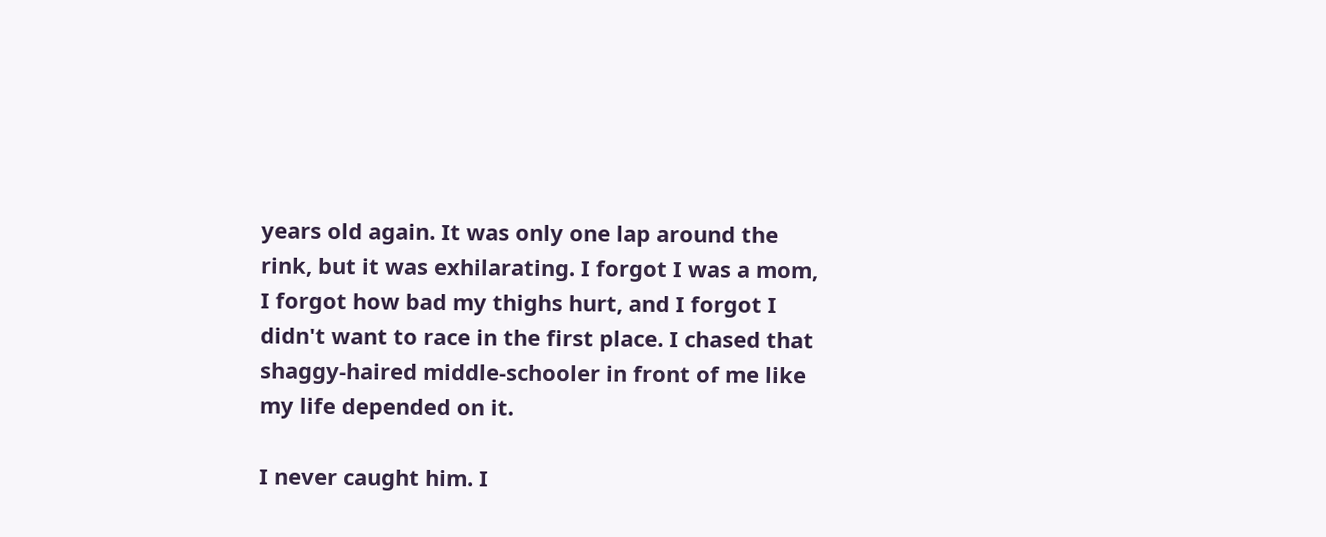years old again. It was only one lap around the rink, but it was exhilarating. I forgot I was a mom, I forgot how bad my thighs hurt, and I forgot I didn't want to race in the first place. I chased that shaggy-haired middle-schooler in front of me like my life depended on it.

I never caught him. I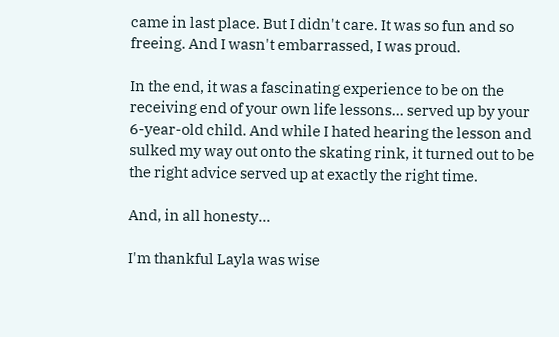came in last place. But I didn't care. It was so fun and so freeing. And I wasn't embarrassed, I was proud.

In the end, it was a fascinating experience to be on the receiving end of your own life lessons... served up by your 6-year-old child. And while I hated hearing the lesson and sulked my way out onto the skating rink, it turned out to be the right advice served up at exactly the right time.

And, in all honesty...

I'm thankful Layla was wise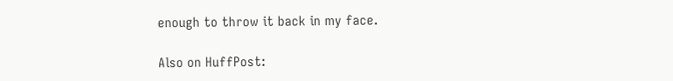enough to throw it back in my face.

Also on HuffPost: